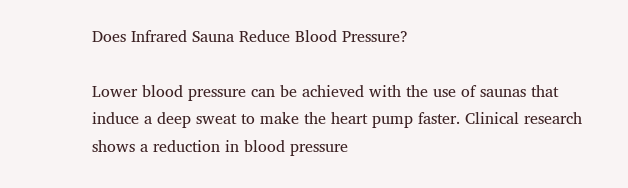Does Infrared Sauna Reduce Blood Pressure?

Lower blood pressure can be achieved with the use of saunas that induce a deep sweat to make the heart pump faster. Clinical research shows a reduction in blood pressure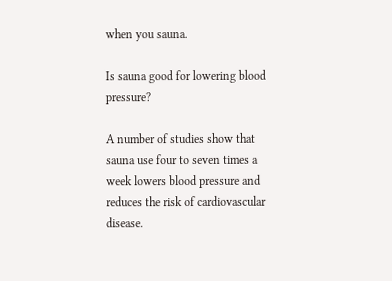when you sauna.

Is sauna good for lowering blood pressure?

A number of studies show that sauna use four to seven times a week lowers blood pressure and reduces the risk of cardiovascular disease.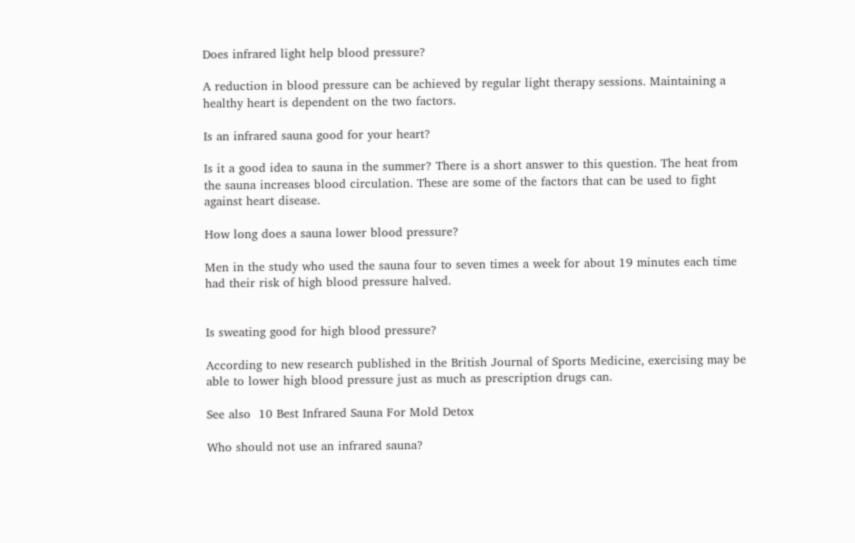Does infrared light help blood pressure?

A reduction in blood pressure can be achieved by regular light therapy sessions. Maintaining a healthy heart is dependent on the two factors.

Is an infrared sauna good for your heart?

Is it a good idea to sauna in the summer? There is a short answer to this question. The heat from the sauna increases blood circulation. These are some of the factors that can be used to fight against heart disease.

How long does a sauna lower blood pressure?

Men in the study who used the sauna four to seven times a week for about 19 minutes each time had their risk of high blood pressure halved.


Is sweating good for high blood pressure?

According to new research published in the British Journal of Sports Medicine, exercising may be able to lower high blood pressure just as much as prescription drugs can.

See also  10 Best Infrared Sauna For Mold Detox

Who should not use an infrared sauna?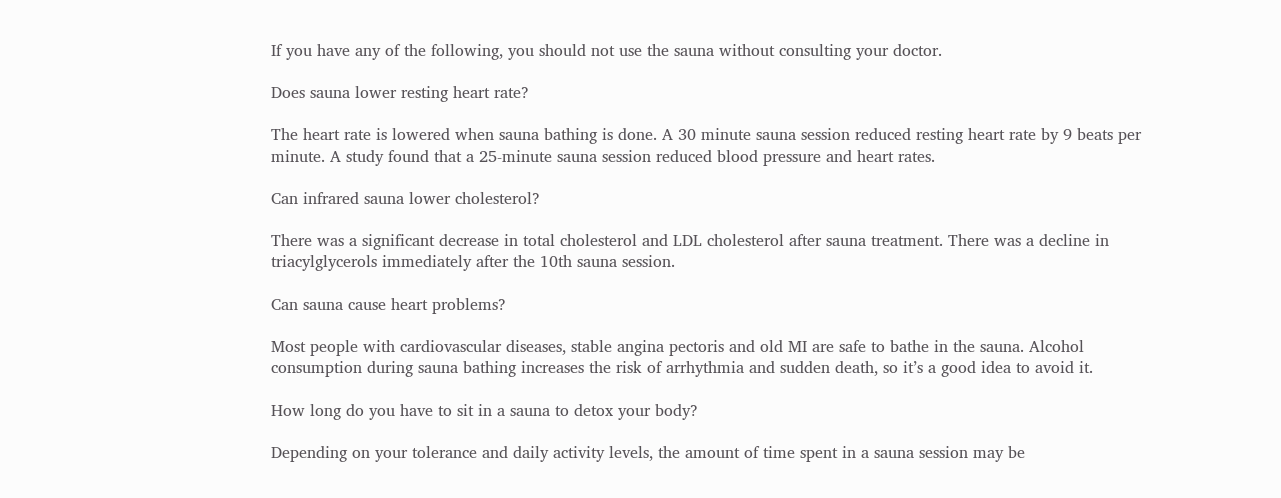If you have any of the following, you should not use the sauna without consulting your doctor.

Does sauna lower resting heart rate?

The heart rate is lowered when sauna bathing is done. A 30 minute sauna session reduced resting heart rate by 9 beats per minute. A study found that a 25-minute sauna session reduced blood pressure and heart rates.

Can infrared sauna lower cholesterol?

There was a significant decrease in total cholesterol and LDL cholesterol after sauna treatment. There was a decline in triacylglycerols immediately after the 10th sauna session.

Can sauna cause heart problems?

Most people with cardiovascular diseases, stable angina pectoris and old MI are safe to bathe in the sauna. Alcohol consumption during sauna bathing increases the risk of arrhythmia and sudden death, so it’s a good idea to avoid it.

How long do you have to sit in a sauna to detox your body?

Depending on your tolerance and daily activity levels, the amount of time spent in a sauna session may be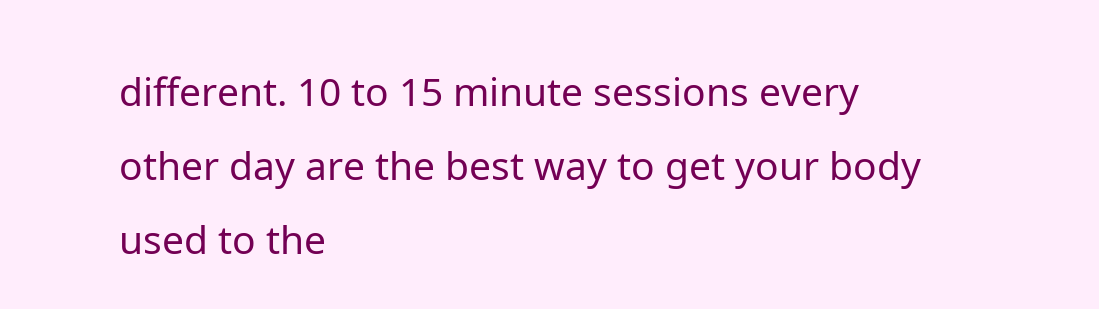different. 10 to 15 minute sessions every other day are the best way to get your body used to the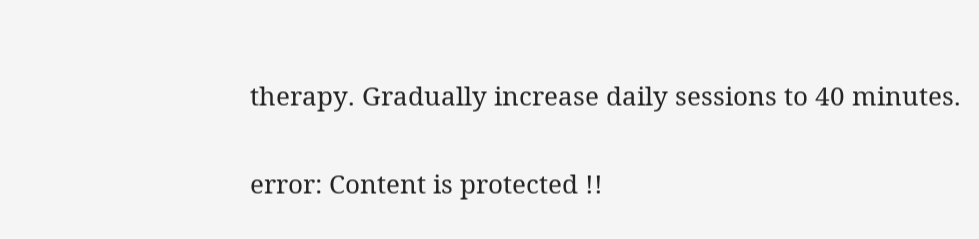therapy. Gradually increase daily sessions to 40 minutes.

error: Content is protected !!